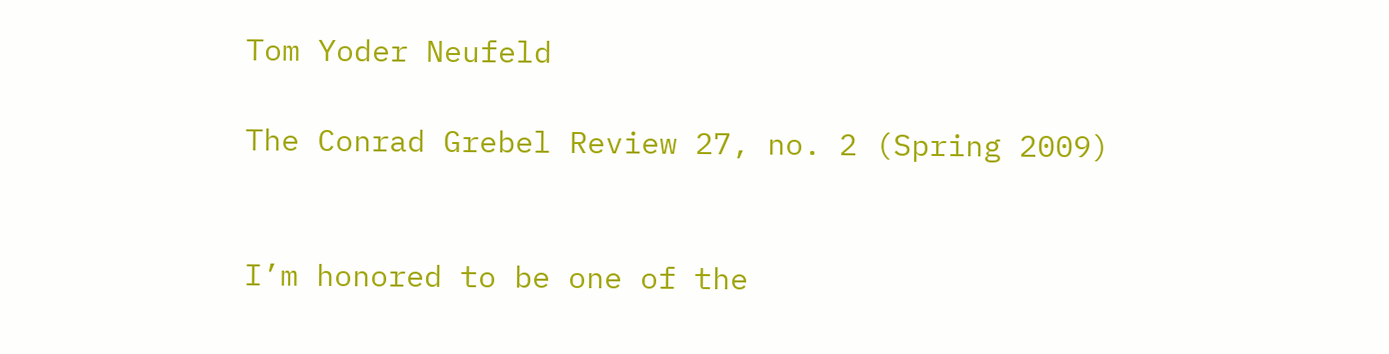Tom Yoder Neufeld

The Conrad Grebel Review 27, no. 2 (Spring 2009)


I’m honored to be one of the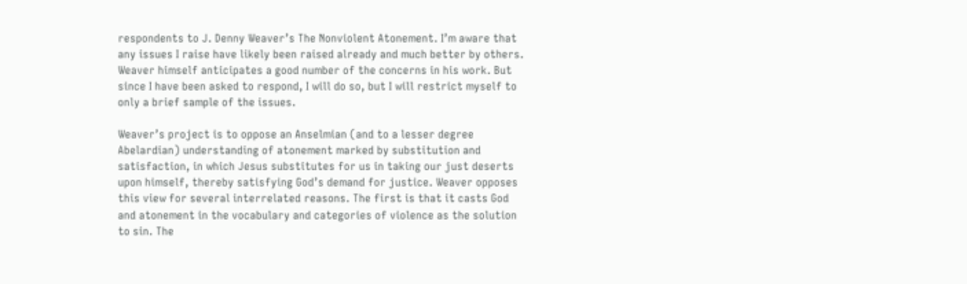respondents to J. Denny Weaver’s The Nonviolent Atonement. I’m aware that any issues I raise have likely been raised already and much better by others. Weaver himself anticipates a good number of the concerns in his work. But since I have been asked to respond, I will do so, but I will restrict myself to only a brief sample of the issues.

Weaver’s project is to oppose an Anselmian (and to a lesser degree Abelardian) understanding of atonement marked by substitution and satisfaction, in which Jesus substitutes for us in taking our just deserts upon himself, thereby satisfying God’s demand for justice. Weaver opposes this view for several interrelated reasons. The first is that it casts God and atonement in the vocabulary and categories of violence as the solution to sin. The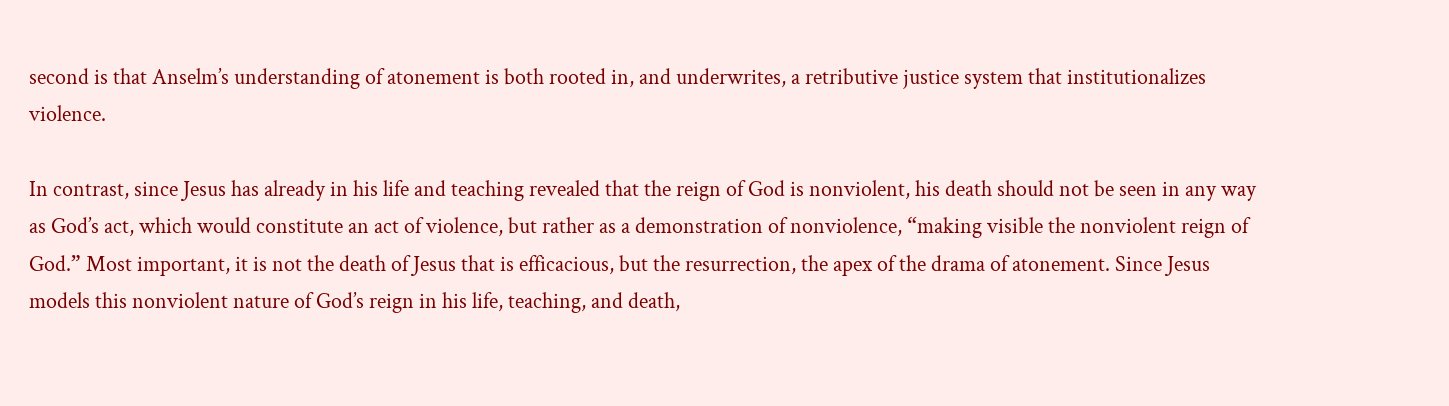second is that Anselm’s understanding of atonement is both rooted in, and underwrites, a retributive justice system that institutionalizes violence.

In contrast, since Jesus has already in his life and teaching revealed that the reign of God is nonviolent, his death should not be seen in any way as God’s act, which would constitute an act of violence, but rather as a demonstration of nonviolence, “making visible the nonviolent reign of God.” Most important, it is not the death of Jesus that is efficacious, but the resurrection, the apex of the drama of atonement. Since Jesus models this nonviolent nature of God’s reign in his life, teaching, and death,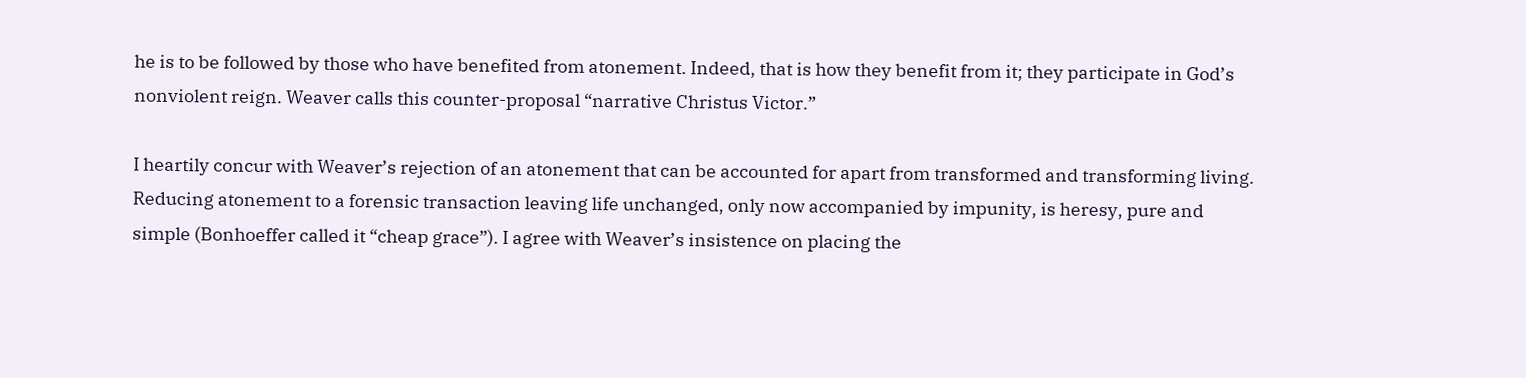he is to be followed by those who have benefited from atonement. Indeed, that is how they benefit from it; they participate in God’s nonviolent reign. Weaver calls this counter-proposal “narrative Christus Victor.”

I heartily concur with Weaver’s rejection of an atonement that can be accounted for apart from transformed and transforming living. Reducing atonement to a forensic transaction leaving life unchanged, only now accompanied by impunity, is heresy, pure and simple (Bonhoeffer called it “cheap grace”). I agree with Weaver’s insistence on placing the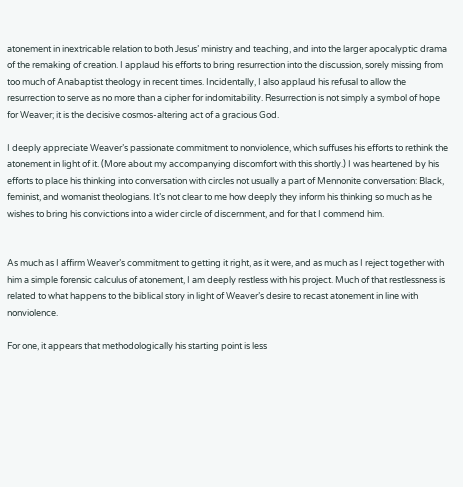atonement in inextricable relation to both Jesus’ ministry and teaching, and into the larger apocalyptic drama of the remaking of creation. I applaud his efforts to bring resurrection into the discussion, sorely missing from too much of Anabaptist theology in recent times. Incidentally, I also applaud his refusal to allow the resurrection to serve as no more than a cipher for indomitability. Resurrection is not simply a symbol of hope for Weaver; it is the decisive cosmos-altering act of a gracious God.

I deeply appreciate Weaver’s passionate commitment to nonviolence, which suffuses his efforts to rethink the atonement in light of it. (More about my accompanying discomfort with this shortly.) I was heartened by his efforts to place his thinking into conversation with circles not usually a part of Mennonite conversation: Black, feminist, and womanist theologians. It’s not clear to me how deeply they inform his thinking so much as he wishes to bring his convictions into a wider circle of discernment, and for that I commend him.


As much as I affirm Weaver’s commitment to getting it right, as it were, and as much as I reject together with him a simple forensic calculus of atonement, I am deeply restless with his project. Much of that restlessness is related to what happens to the biblical story in light of Weaver’s desire to recast atonement in line with nonviolence.

For one, it appears that methodologically his starting point is less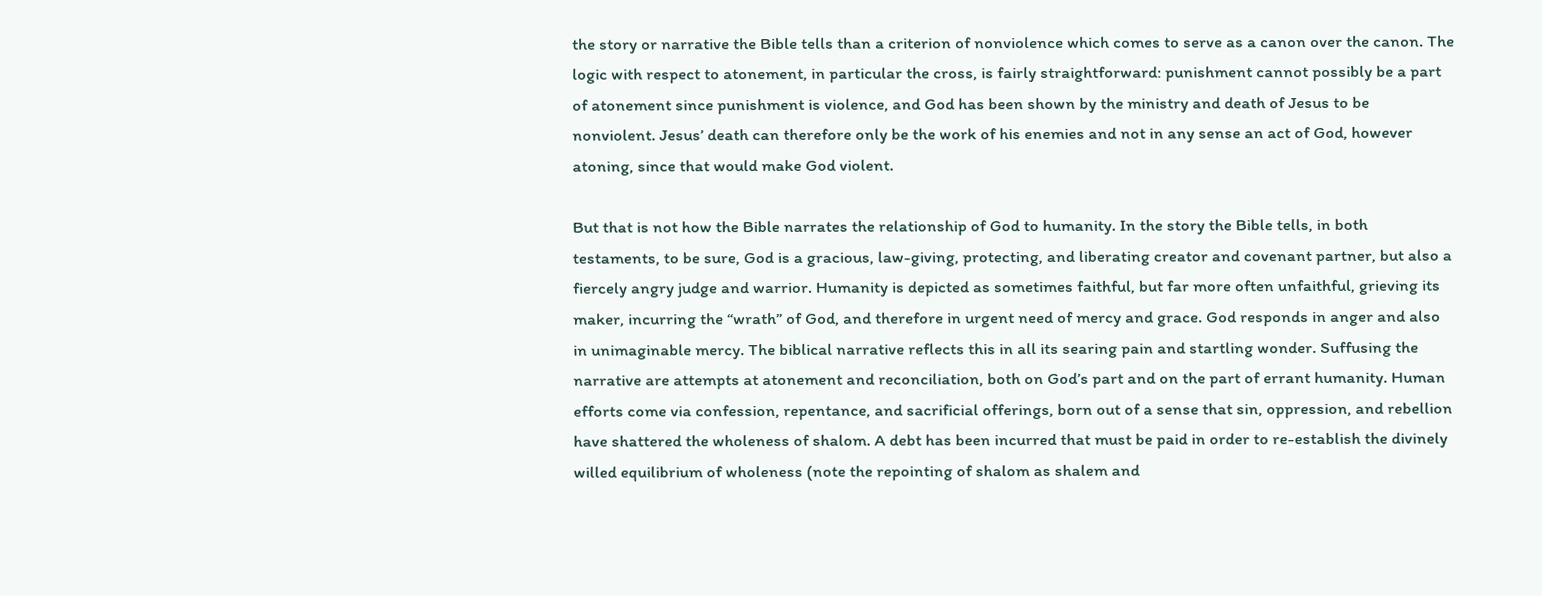the story or narrative the Bible tells than a criterion of nonviolence which comes to serve as a canon over the canon. The logic with respect to atonement, in particular the cross, is fairly straightforward: punishment cannot possibly be a part of atonement since punishment is violence, and God has been shown by the ministry and death of Jesus to be nonviolent. Jesus’ death can therefore only be the work of his enemies and not in any sense an act of God, however atoning, since that would make God violent.

But that is not how the Bible narrates the relationship of God to humanity. In the story the Bible tells, in both testaments, to be sure, God is a gracious, law-giving, protecting, and liberating creator and covenant partner, but also a fiercely angry judge and warrior. Humanity is depicted as sometimes faithful, but far more often unfaithful, grieving its maker, incurring the “wrath” of God, and therefore in urgent need of mercy and grace. God responds in anger and also in unimaginable mercy. The biblical narrative reflects this in all its searing pain and startling wonder. Suffusing the narrative are attempts at atonement and reconciliation, both on God’s part and on the part of errant humanity. Human efforts come via confession, repentance, and sacrificial offerings, born out of a sense that sin, oppression, and rebellion have shattered the wholeness of shalom. A debt has been incurred that must be paid in order to re-establish the divinely willed equilibrium of wholeness (note the repointing of shalom as shalem and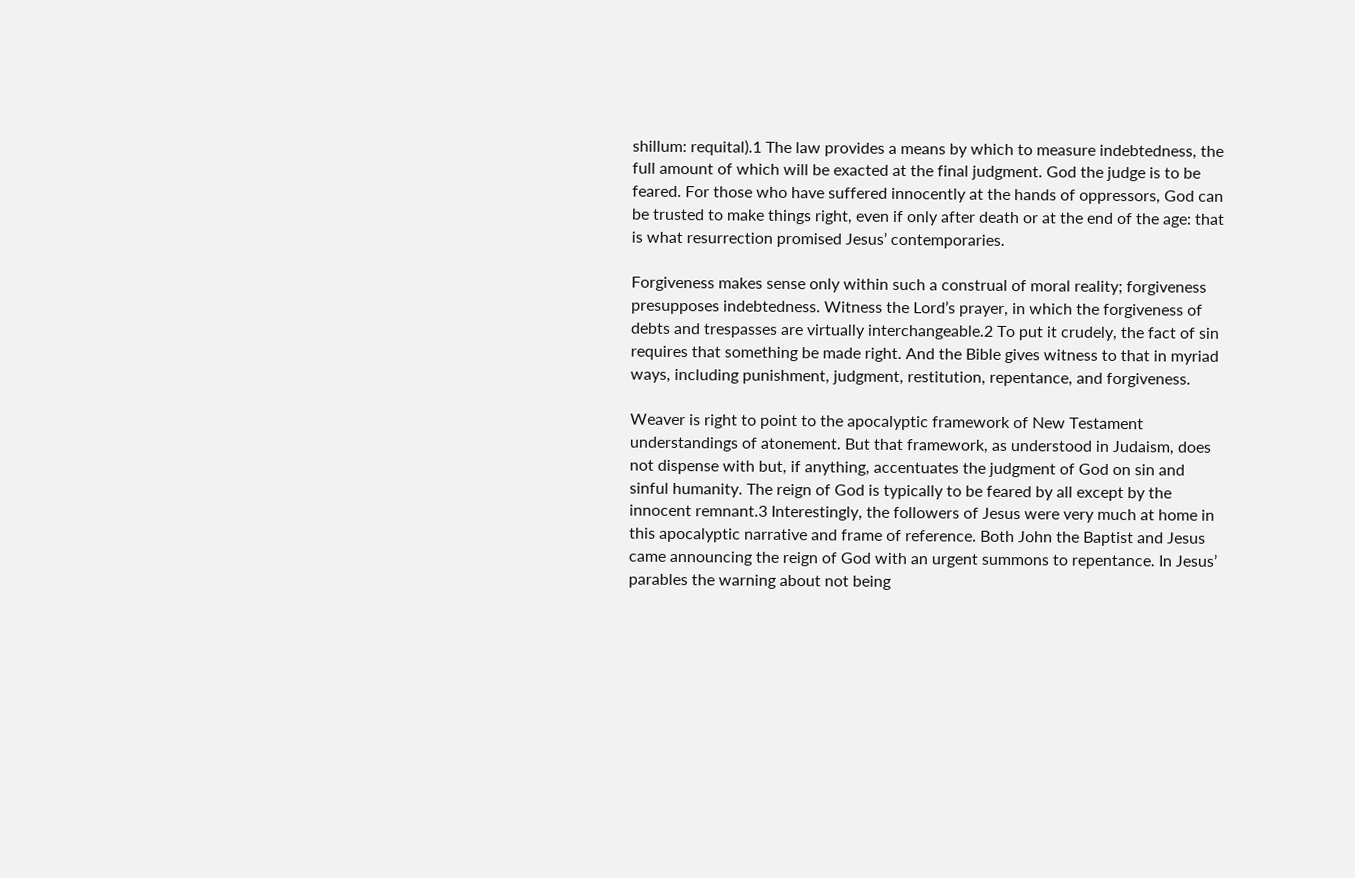shillum: requital).1 The law provides a means by which to measure indebtedness, the full amount of which will be exacted at the final judgment. God the judge is to be feared. For those who have suffered innocently at the hands of oppressors, God can be trusted to make things right, even if only after death or at the end of the age: that is what resurrection promised Jesus’ contemporaries.

Forgiveness makes sense only within such a construal of moral reality; forgiveness presupposes indebtedness. Witness the Lord’s prayer, in which the forgiveness of debts and trespasses are virtually interchangeable.2 To put it crudely, the fact of sin requires that something be made right. And the Bible gives witness to that in myriad ways, including punishment, judgment, restitution, repentance, and forgiveness.

Weaver is right to point to the apocalyptic framework of New Testament understandings of atonement. But that framework, as understood in Judaism, does not dispense with but, if anything, accentuates the judgment of God on sin and sinful humanity. The reign of God is typically to be feared by all except by the innocent remnant.3 Interestingly, the followers of Jesus were very much at home in this apocalyptic narrative and frame of reference. Both John the Baptist and Jesus came announcing the reign of God with an urgent summons to repentance. In Jesus’ parables the warning about not being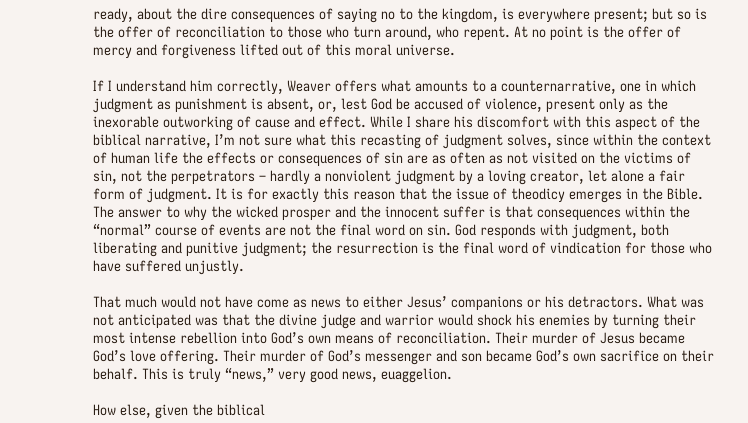ready, about the dire consequences of saying no to the kingdom, is everywhere present; but so is the offer of reconciliation to those who turn around, who repent. At no point is the offer of mercy and forgiveness lifted out of this moral universe.

If I understand him correctly, Weaver offers what amounts to a counternarrative, one in which judgment as punishment is absent, or, lest God be accused of violence, present only as the inexorable outworking of cause and effect. While I share his discomfort with this aspect of the biblical narrative, I’m not sure what this recasting of judgment solves, since within the context of human life the effects or consequences of sin are as often as not visited on the victims of sin, not the perpetrators – hardly a nonviolent judgment by a loving creator, let alone a fair form of judgment. It is for exactly this reason that the issue of theodicy emerges in the Bible. The answer to why the wicked prosper and the innocent suffer is that consequences within the “normal” course of events are not the final word on sin. God responds with judgment, both liberating and punitive judgment; the resurrection is the final word of vindication for those who have suffered unjustly.

That much would not have come as news to either Jesus’ companions or his detractors. What was not anticipated was that the divine judge and warrior would shock his enemies by turning their most intense rebellion into God’s own means of reconciliation. Their murder of Jesus became God’s love offering. Their murder of God’s messenger and son became God’s own sacrifice on their behalf. This is truly “news,” very good news, euaggelion.

How else, given the biblical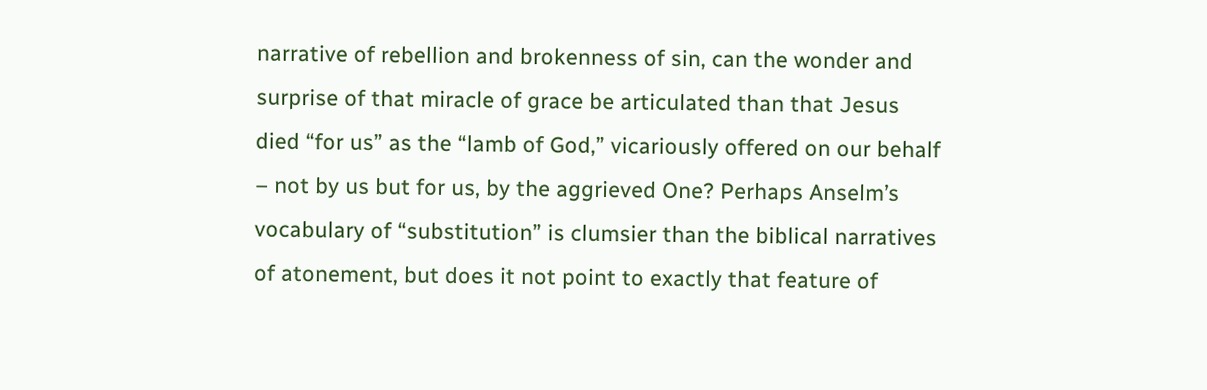narrative of rebellion and brokenness of sin, can the wonder and surprise of that miracle of grace be articulated than that Jesus died “for us” as the “lamb of God,” vicariously offered on our behalf – not by us but for us, by the aggrieved One? Perhaps Anselm’s vocabulary of “substitution” is clumsier than the biblical narratives of atonement, but does it not point to exactly that feature of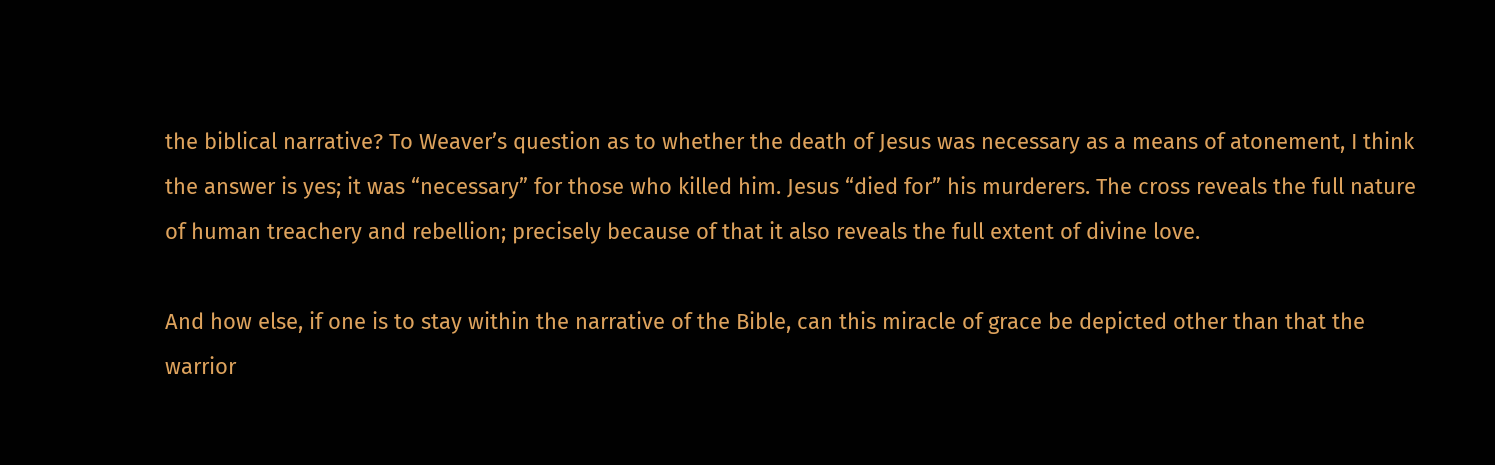the biblical narrative? To Weaver’s question as to whether the death of Jesus was necessary as a means of atonement, I think the answer is yes; it was “necessary” for those who killed him. Jesus “died for” his murderers. The cross reveals the full nature of human treachery and rebellion; precisely because of that it also reveals the full extent of divine love.

And how else, if one is to stay within the narrative of the Bible, can this miracle of grace be depicted other than that the warrior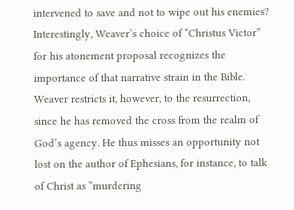intervened to save and not to wipe out his enemies? Interestingly, Weaver’s choice of “Christus Victor” for his atonement proposal recognizes the importance of that narrative strain in the Bible. Weaver restricts it, however, to the resurrection, since he has removed the cross from the realm of God’s agency. He thus misses an opportunity not lost on the author of Ephesians, for instance, to talk of Christ as “murdering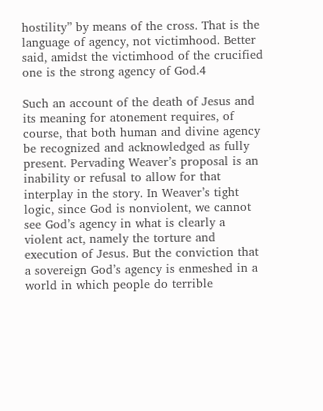hostility” by means of the cross. That is the language of agency, not victimhood. Better said, amidst the victimhood of the crucified one is the strong agency of God.4

Such an account of the death of Jesus and its meaning for atonement requires, of course, that both human and divine agency be recognized and acknowledged as fully present. Pervading Weaver’s proposal is an inability or refusal to allow for that interplay in the story. In Weaver’s tight logic, since God is nonviolent, we cannot see God’s agency in what is clearly a violent act, namely the torture and execution of Jesus. But the conviction that a sovereign God’s agency is enmeshed in a world in which people do terrible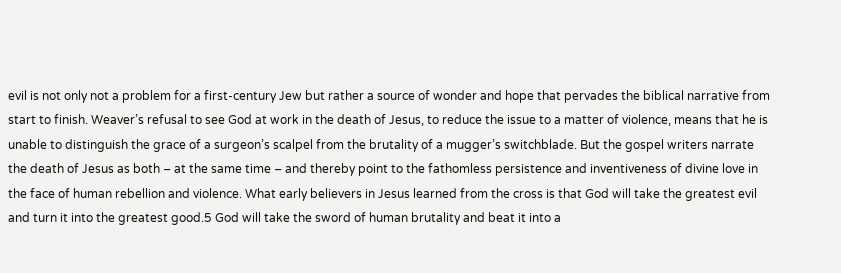evil is not only not a problem for a first-century Jew but rather a source of wonder and hope that pervades the biblical narrative from start to finish. Weaver’s refusal to see God at work in the death of Jesus, to reduce the issue to a matter of violence, means that he is unable to distinguish the grace of a surgeon’s scalpel from the brutality of a mugger’s switchblade. But the gospel writers narrate the death of Jesus as both – at the same time – and thereby point to the fathomless persistence and inventiveness of divine love in the face of human rebellion and violence. What early believers in Jesus learned from the cross is that God will take the greatest evil and turn it into the greatest good.5 God will take the sword of human brutality and beat it into a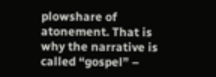plowshare of atonement. That is why the narrative is called “gospel” –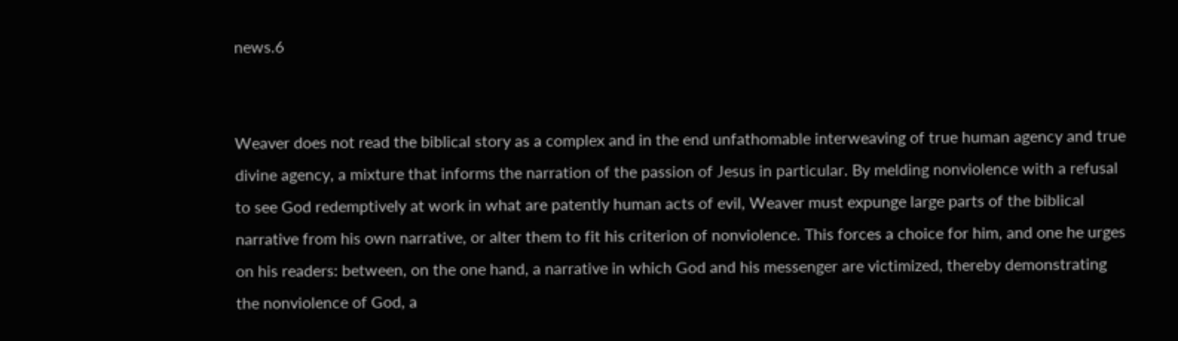news.6


Weaver does not read the biblical story as a complex and in the end unfathomable interweaving of true human agency and true divine agency, a mixture that informs the narration of the passion of Jesus in particular. By melding nonviolence with a refusal to see God redemptively at work in what are patently human acts of evil, Weaver must expunge large parts of the biblical narrative from his own narrative, or alter them to fit his criterion of nonviolence. This forces a choice for him, and one he urges on his readers: between, on the one hand, a narrative in which God and his messenger are victimized, thereby demonstrating the nonviolence of God, a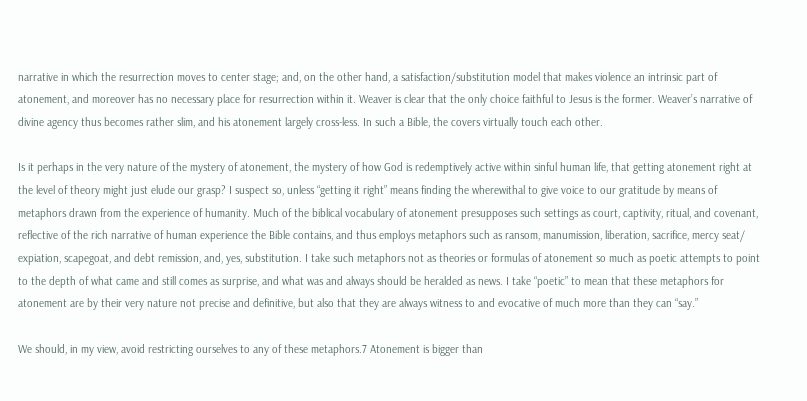narrative in which the resurrection moves to center stage; and, on the other hand, a satisfaction/substitution model that makes violence an intrinsic part of atonement, and moreover has no necessary place for resurrection within it. Weaver is clear that the only choice faithful to Jesus is the former. Weaver’s narrative of divine agency thus becomes rather slim, and his atonement largely cross-less. In such a Bible, the covers virtually touch each other.

Is it perhaps in the very nature of the mystery of atonement, the mystery of how God is redemptively active within sinful human life, that getting atonement right at the level of theory might just elude our grasp? I suspect so, unless “getting it right” means finding the wherewithal to give voice to our gratitude by means of metaphors drawn from the experience of humanity. Much of the biblical vocabulary of atonement presupposes such settings as court, captivity, ritual, and covenant, reflective of the rich narrative of human experience the Bible contains, and thus employs metaphors such as ransom, manumission, liberation, sacrifice, mercy seat/ expiation, scapegoat, and debt remission, and, yes, substitution. I take such metaphors not as theories or formulas of atonement so much as poetic attempts to point to the depth of what came and still comes as surprise, and what was and always should be heralded as news. I take “poetic” to mean that these metaphors for atonement are by their very nature not precise and definitive, but also that they are always witness to and evocative of much more than they can “say.”

We should, in my view, avoid restricting ourselves to any of these metaphors.7 Atonement is bigger than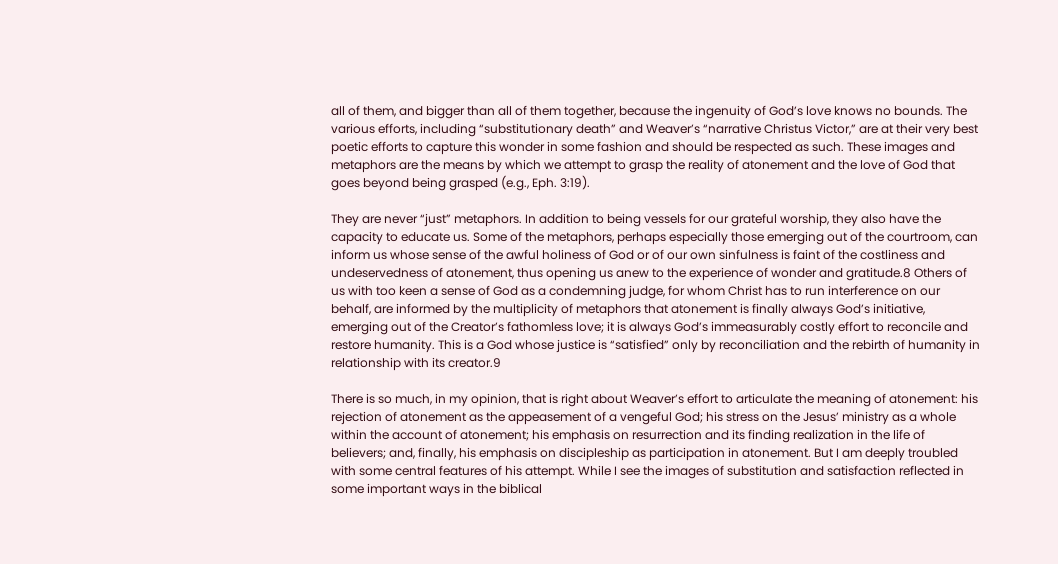all of them, and bigger than all of them together, because the ingenuity of God’s love knows no bounds. The various efforts, including “substitutionary death” and Weaver’s “narrative Christus Victor,” are at their very best poetic efforts to capture this wonder in some fashion and should be respected as such. These images and metaphors are the means by which we attempt to grasp the reality of atonement and the love of God that goes beyond being grasped (e.g., Eph. 3:19).

They are never “just” metaphors. In addition to being vessels for our grateful worship, they also have the capacity to educate us. Some of the metaphors, perhaps especially those emerging out of the courtroom, can inform us whose sense of the awful holiness of God or of our own sinfulness is faint of the costliness and undeservedness of atonement, thus opening us anew to the experience of wonder and gratitude.8 Others of us with too keen a sense of God as a condemning judge, for whom Christ has to run interference on our behalf, are informed by the multiplicity of metaphors that atonement is finally always God’s initiative, emerging out of the Creator’s fathomless love; it is always God’s immeasurably costly effort to reconcile and restore humanity. This is a God whose justice is “satisfied” only by reconciliation and the rebirth of humanity in relationship with its creator.9

There is so much, in my opinion, that is right about Weaver’s effort to articulate the meaning of atonement: his rejection of atonement as the appeasement of a vengeful God; his stress on the Jesus’ ministry as a whole within the account of atonement; his emphasis on resurrection and its finding realization in the life of believers; and, finally, his emphasis on discipleship as participation in atonement. But I am deeply troubled with some central features of his attempt. While I see the images of substitution and satisfaction reflected in some important ways in the biblical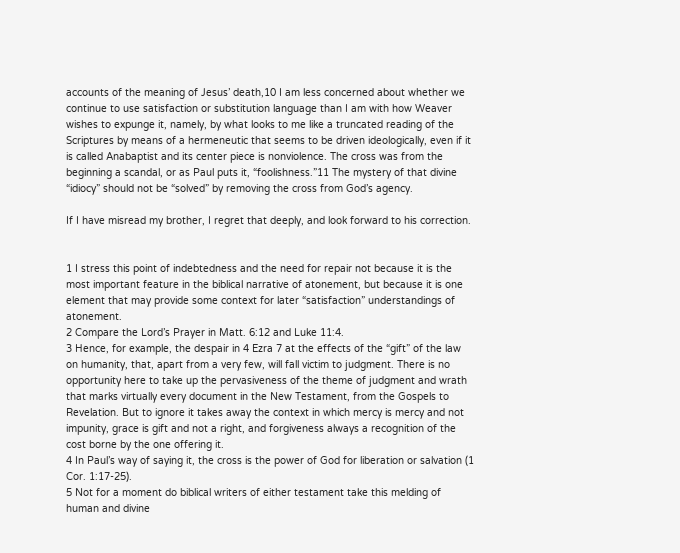accounts of the meaning of Jesus’ death,10 I am less concerned about whether we continue to use satisfaction or substitution language than I am with how Weaver wishes to expunge it, namely, by what looks to me like a truncated reading of the Scriptures by means of a hermeneutic that seems to be driven ideologically, even if it is called Anabaptist and its center piece is nonviolence. The cross was from the beginning a scandal, or as Paul puts it, “foolishness.”11 The mystery of that divine “idiocy” should not be “solved” by removing the cross from God’s agency.

If I have misread my brother, I regret that deeply, and look forward to his correction.


1 I stress this point of indebtedness and the need for repair not because it is the most important feature in the biblical narrative of atonement, but because it is one element that may provide some context for later “satisfaction” understandings of atonement.
2 Compare the Lord’s Prayer in Matt. 6:12 and Luke 11:4.
3 Hence, for example, the despair in 4 Ezra 7 at the effects of the “gift” of the law on humanity, that, apart from a very few, will fall victim to judgment. There is no opportunity here to take up the pervasiveness of the theme of judgment and wrath that marks virtually every document in the New Testament, from the Gospels to Revelation. But to ignore it takes away the context in which mercy is mercy and not impunity, grace is gift and not a right, and forgiveness always a recognition of the cost borne by the one offering it.
4 In Paul’s way of saying it, the cross is the power of God for liberation or salvation (1 Cor. 1:17-25).
5 Not for a moment do biblical writers of either testament take this melding of human and divine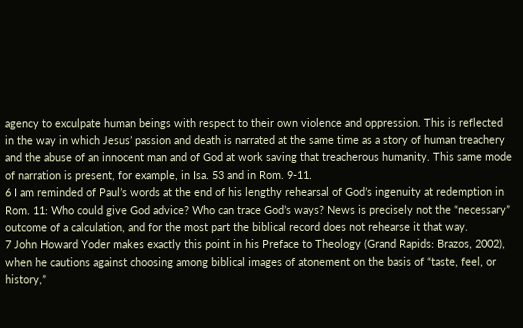agency to exculpate human beings with respect to their own violence and oppression. This is reflected in the way in which Jesus’ passion and death is narrated at the same time as a story of human treachery and the abuse of an innocent man and of God at work saving that treacherous humanity. This same mode of narration is present, for example, in Isa. 53 and in Rom. 9-11.
6 I am reminded of Paul’s words at the end of his lengthy rehearsal of God’s ingenuity at redemption in Rom. 11: Who could give God advice? Who can trace God’s ways? News is precisely not the “necessary” outcome of a calculation, and for the most part the biblical record does not rehearse it that way.
7 John Howard Yoder makes exactly this point in his Preface to Theology (Grand Rapids: Brazos, 2002), when he cautions against choosing among biblical images of atonement on the basis of “taste, feel, or history,”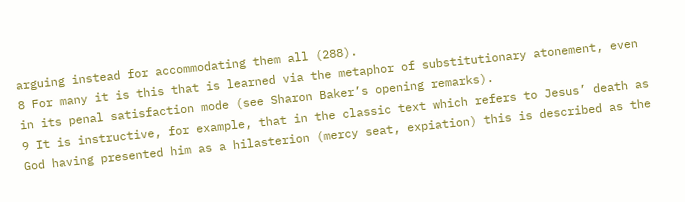arguing instead for accommodating them all (288).
8 For many it is this that is learned via the metaphor of substitutionary atonement, even in its penal satisfaction mode (see Sharon Baker’s opening remarks).
9 It is instructive, for example, that in the classic text which refers to Jesus’ death as God having presented him as a hilasterion (mercy seat, expiation) this is described as the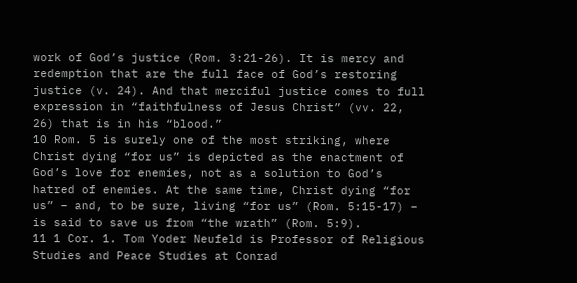work of God’s justice (Rom. 3:21-26). It is mercy and redemption that are the full face of God’s restoring justice (v. 24). And that merciful justice comes to full expression in “faithfulness of Jesus Christ” (vv. 22, 26) that is in his “blood.”
10 Rom. 5 is surely one of the most striking, where Christ dying “for us” is depicted as the enactment of God’s love for enemies, not as a solution to God’s hatred of enemies. At the same time, Christ dying “for us” – and, to be sure, living “for us” (Rom. 5:15-17) – is said to save us from “the wrath” (Rom. 5:9).
11 1 Cor. 1. Tom Yoder Neufeld is Professor of Religious Studies and Peace Studies at Conrad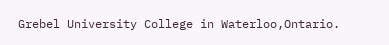Grebel University College in Waterloo,Ontario.